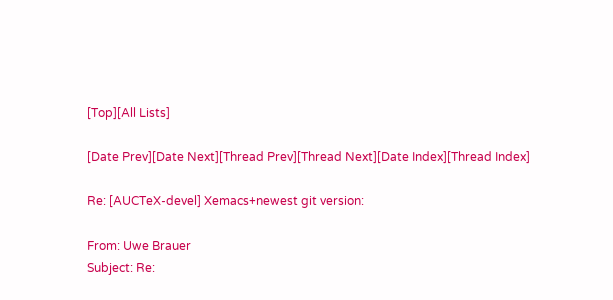[Top][All Lists]

[Date Prev][Date Next][Thread Prev][Thread Next][Date Index][Thread Index]

Re: [AUCTeX-devel] Xemacs+newest git version:

From: Uwe Brauer
Subject: Re: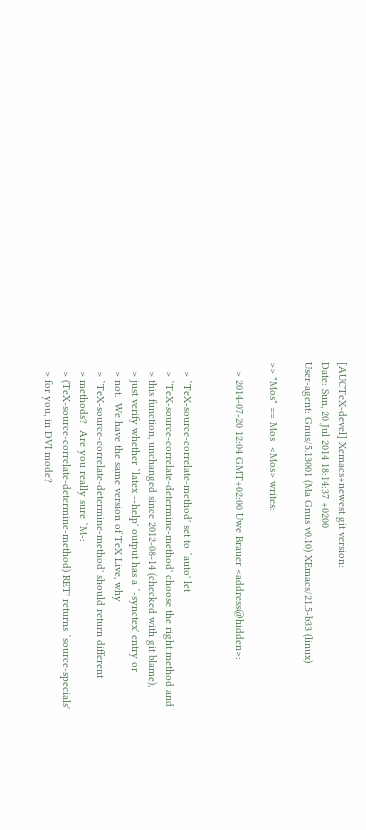[AUCTeX-devel] Xemacs+newest git version:
Date: Sun, 20 Jul 2014 18:14:37 +0200
User-agent: Gnus/5.13001 (Ma Gnus v0.10) XEmacs/21.5-b33 (linux)

>> "Mos" == Mos  <Mos> writes:

   > 2014-07-20 12:04 GMT+02:00 Uwe Brauer <address@hidden>:


   > `TeX-source-correlate-method' set to `auto' let
   > `TeX-source-correlate-determine-method' choose the right method and
   > this function, unchanged since 2012-08-14 (checked with git blame),
   > just verify whether `latex --help' output has a `-synctex' entry or
   > not.  We have the same version of TeX Live, why
   > `TeX-source-correlate-determine-method' should return different
   > methods?  Are you really sure `M-:
   > (TeX-source-correlate-determine-method) RET' returns `source-specials'
   > for you, in DVI mode?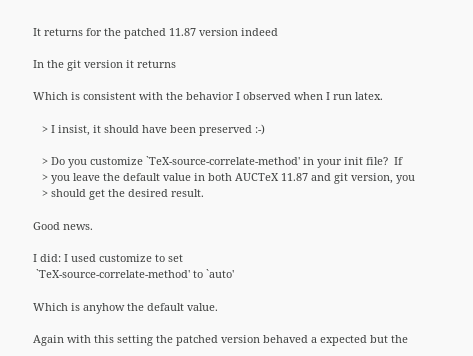It returns for the patched 11.87 version indeed

In the git version it returns

Which is consistent with the behavior I observed when I run latex.

   > I insist, it should have been preserved :-)

   > Do you customize `TeX-source-correlate-method' in your init file?  If
   > you leave the default value in both AUCTeX 11.87 and git version, you
   > should get the desired result.

Good news.

I did: I used customize to set
 `TeX-source-correlate-method' to `auto'

Which is anyhow the default value.

Again with this setting the patched version behaved a expected but the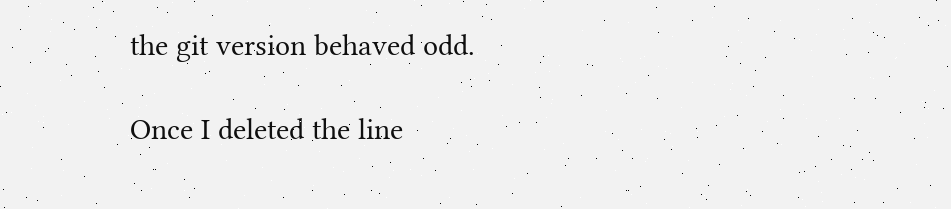the git version behaved odd.

Once I deleted the line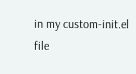in my custom-init.el file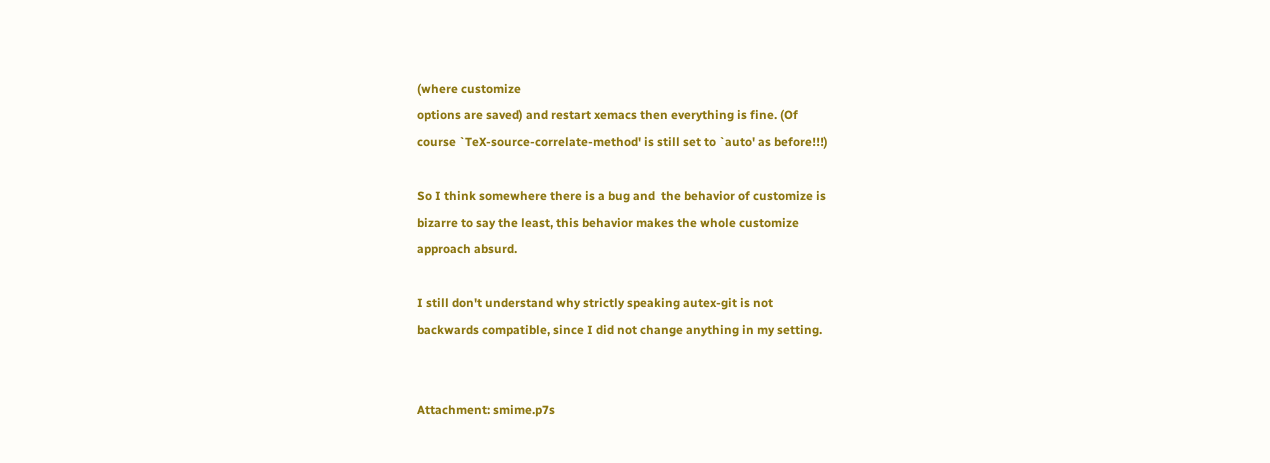(where customize
options are saved) and restart xemacs then everything is fine. (Of
course `TeX-source-correlate-method' is still set to `auto' as before!!!)

So I think somewhere there is a bug and  the behavior of customize is
bizarre to say the least, this behavior makes the whole customize
approach absurd.

I still don't understand why strictly speaking autex-git is not
backwards compatible, since I did not change anything in my setting.


Attachment: smime.p7s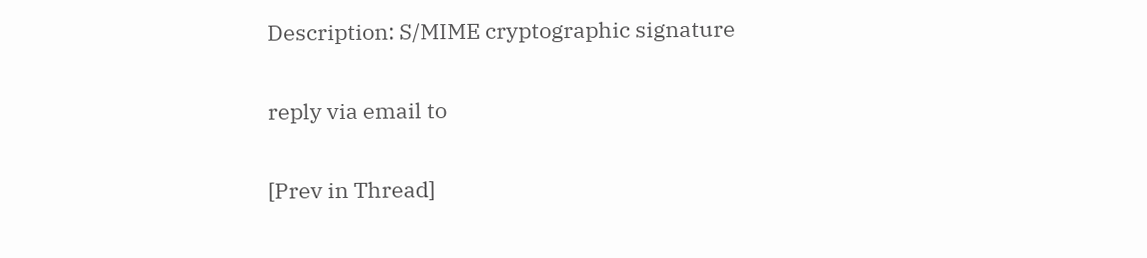Description: S/MIME cryptographic signature

reply via email to

[Prev in Thread]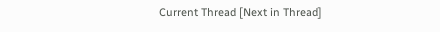Current Thread [Next in Thread]